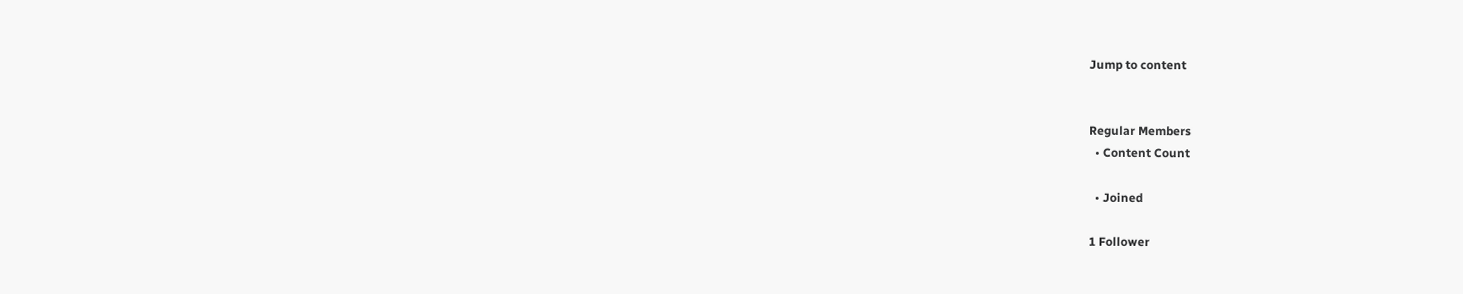Jump to content


Regular Members
  • Content Count

  • Joined

1 Follower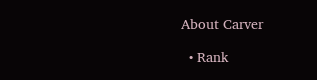About Carver

  • Rank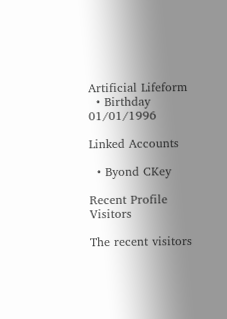Artificial Lifeform
  • Birthday 01/01/1996

Linked Accounts

  • Byond CKey

Recent Profile Visitors

The recent visitors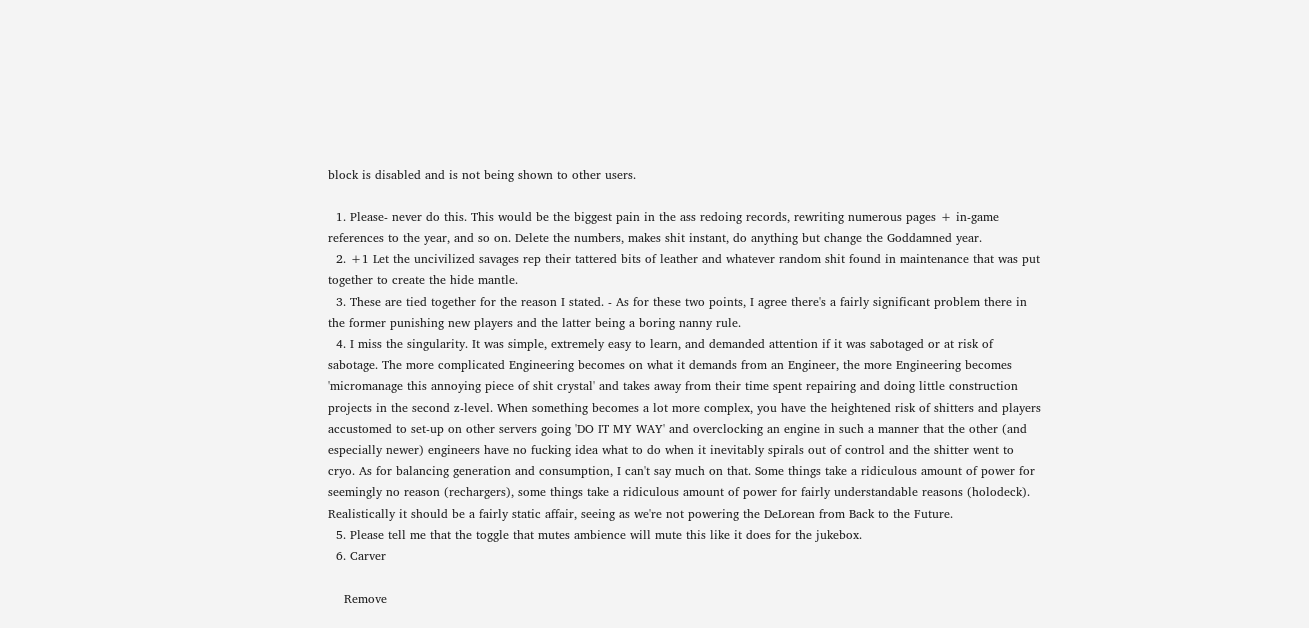block is disabled and is not being shown to other users.

  1. Please- never do this. This would be the biggest pain in the ass redoing records, rewriting numerous pages + in-game references to the year, and so on. Delete the numbers, makes shit instant, do anything but change the Goddamned year.
  2. +1 Let the uncivilized savages rep their tattered bits of leather and whatever random shit found in maintenance that was put together to create the hide mantle.
  3. These are tied together for the reason I stated. - As for these two points, I agree there's a fairly significant problem there in the former punishing new players and the latter being a boring nanny rule.
  4. I miss the singularity. It was simple, extremely easy to learn, and demanded attention if it was sabotaged or at risk of sabotage. The more complicated Engineering becomes on what it demands from an Engineer, the more Engineering becomes 'micromanage this annoying piece of shit crystal' and takes away from their time spent repairing and doing little construction projects in the second z-level. When something becomes a lot more complex, you have the heightened risk of shitters and players accustomed to set-up on other servers going 'DO IT MY WAY' and overclocking an engine in such a manner that the other (and especially newer) engineers have no fucking idea what to do when it inevitably spirals out of control and the shitter went to cryo. As for balancing generation and consumption, I can't say much on that. Some things take a ridiculous amount of power for seemingly no reason (rechargers), some things take a ridiculous amount of power for fairly understandable reasons (holodeck). Realistically it should be a fairly static affair, seeing as we're not powering the DeLorean from Back to the Future.
  5. Please tell me that the toggle that mutes ambience will mute this like it does for the jukebox.
  6. Carver

    Remove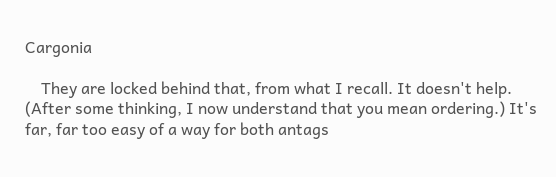Cargonia

    They are locked behind that, from what I recall. It doesn't help. (After some thinking, I now understand that you mean ordering.) It's far, far too easy of a way for both antags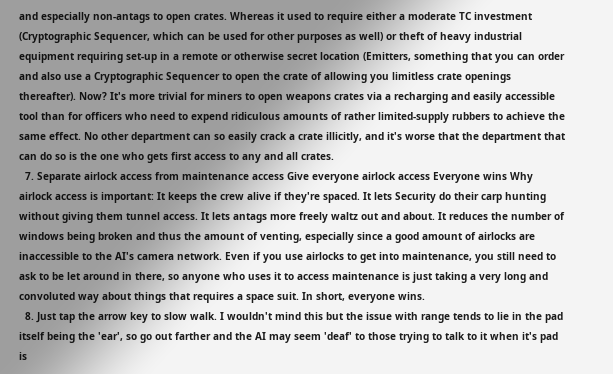and especially non-antags to open crates. Whereas it used to require either a moderate TC investment (Cryptographic Sequencer, which can be used for other purposes as well) or theft of heavy industrial equipment requiring set-up in a remote or otherwise secret location (Emitters, something that you can order and also use a Cryptographic Sequencer to open the crate of allowing you limitless crate openings thereafter). Now? It's more trivial for miners to open weapons crates via a recharging and easily accessible tool than for officers who need to expend ridiculous amounts of rather limited-supply rubbers to achieve the same effect. No other department can so easily crack a crate illicitly, and it's worse that the department that can do so is the one who gets first access to any and all crates.
  7. Separate airlock access from maintenance access Give everyone airlock access Everyone wins Why airlock access is important: It keeps the crew alive if they're spaced. It lets Security do their carp hunting without giving them tunnel access. It lets antags more freely waltz out and about. It reduces the number of windows being broken and thus the amount of venting, especially since a good amount of airlocks are inaccessible to the AI's camera network. Even if you use airlocks to get into maintenance, you still need to ask to be let around in there, so anyone who uses it to access maintenance is just taking a very long and convoluted way about things that requires a space suit. In short, everyone wins.
  8. Just tap the arrow key to slow walk. I wouldn't mind this but the issue with range tends to lie in the pad itself being the 'ear', so go out farther and the AI may seem 'deaf' to those trying to talk to it when it's pad is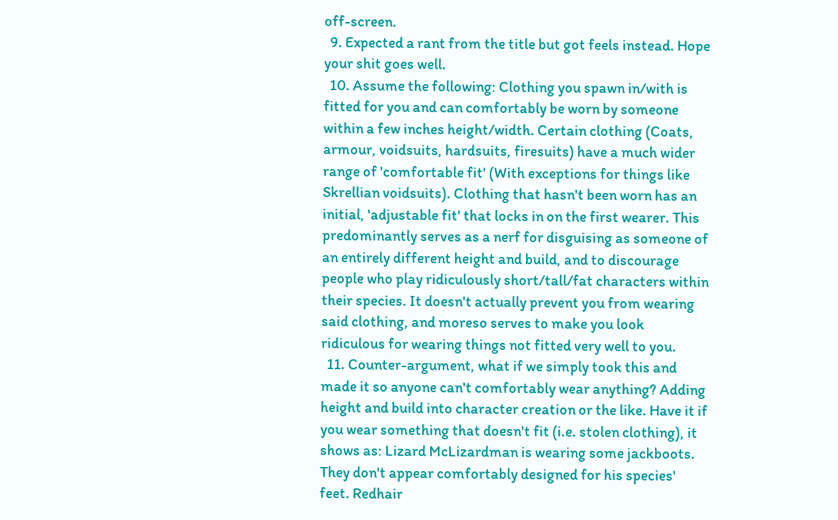off-screen.
  9. Expected a rant from the title but got feels instead. Hope your shit goes well.
  10. Assume the following: Clothing you spawn in/with is fitted for you and can comfortably be worn by someone within a few inches height/width. Certain clothing (Coats, armour, voidsuits, hardsuits, firesuits) have a much wider range of 'comfortable fit' (With exceptions for things like Skrellian voidsuits). Clothing that hasn't been worn has an initial, 'adjustable fit' that locks in on the first wearer. This predominantly serves as a nerf for disguising as someone of an entirely different height and build, and to discourage people who play ridiculously short/tall/fat characters within their species. It doesn't actually prevent you from wearing said clothing, and moreso serves to make you look ridiculous for wearing things not fitted very well to you.
  11. Counter-argument, what if we simply took this and made it so anyone can't comfortably wear anything? Adding height and build into character creation or the like. Have it if you wear something that doesn't fit (i.e. stolen clothing), it shows as: Lizard McLizardman is wearing some jackboots. They don't appear comfortably designed for his species' feet. Redhair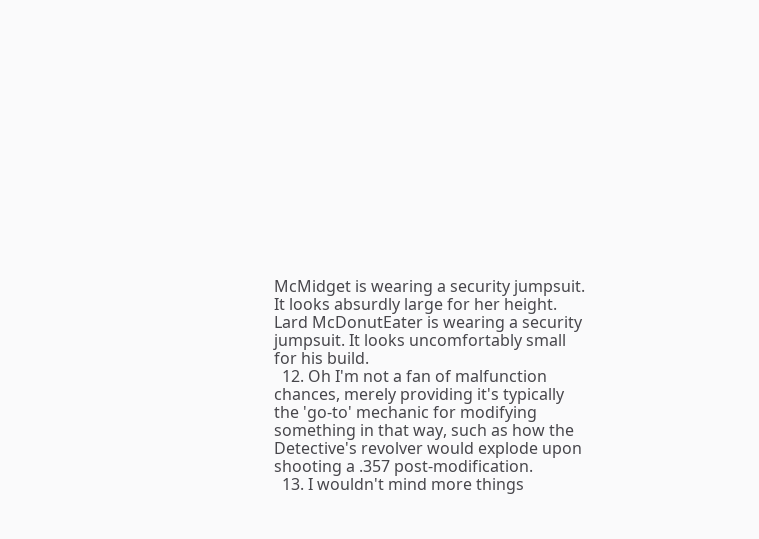McMidget is wearing a security jumpsuit. It looks absurdly large for her height. Lard McDonutEater is wearing a security jumpsuit. It looks uncomfortably small for his build.
  12. Oh I'm not a fan of malfunction chances, merely providing it's typically the 'go-to' mechanic for modifying something in that way, such as how the Detective's revolver would explode upon shooting a .357 post-modification.
  13. I wouldn't mind more things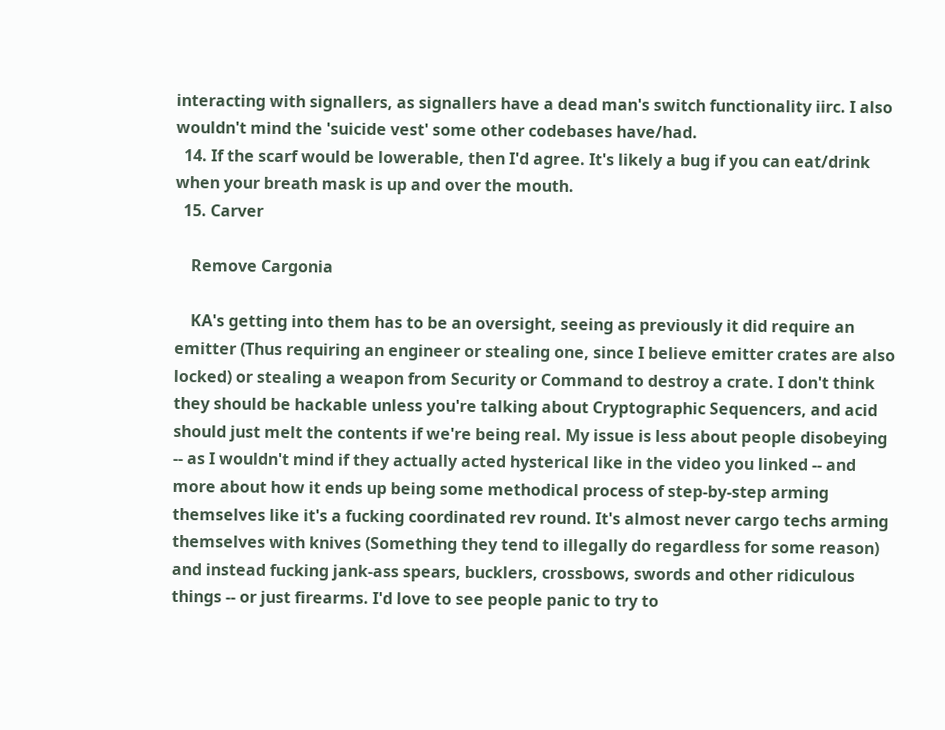interacting with signallers, as signallers have a dead man's switch functionality iirc. I also wouldn't mind the 'suicide vest' some other codebases have/had.
  14. If the scarf would be lowerable, then I'd agree. It's likely a bug if you can eat/drink when your breath mask is up and over the mouth.
  15. Carver

    Remove Cargonia

    KA's getting into them has to be an oversight, seeing as previously it did require an emitter (Thus requiring an engineer or stealing one, since I believe emitter crates are also locked) or stealing a weapon from Security or Command to destroy a crate. I don't think they should be hackable unless you're talking about Cryptographic Sequencers, and acid should just melt the contents if we're being real. My issue is less about people disobeying -- as I wouldn't mind if they actually acted hysterical like in the video you linked -- and more about how it ends up being some methodical process of step-by-step arming themselves like it's a fucking coordinated rev round. It's almost never cargo techs arming themselves with knives (Something they tend to illegally do regardless for some reason) and instead fucking jank-ass spears, bucklers, crossbows, swords and other ridiculous things -- or just firearms. I'd love to see people panic to try to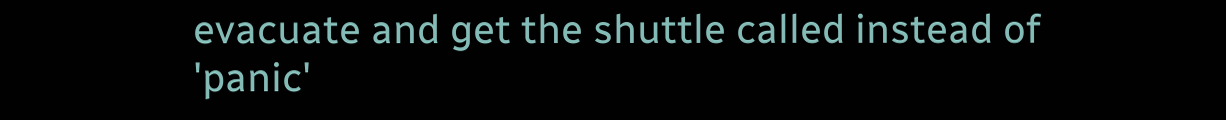evacuate and get the shuttle called instead of 'panic'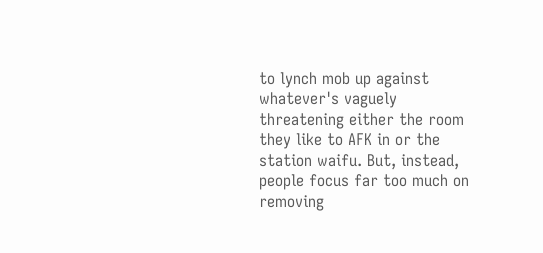to lynch mob up against whatever's vaguely threatening either the room they like to AFK in or the station waifu. But, instead, people focus far too much on removing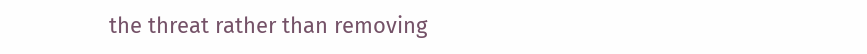the threat rather than removing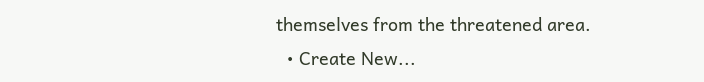themselves from the threatened area.
  • Create New...